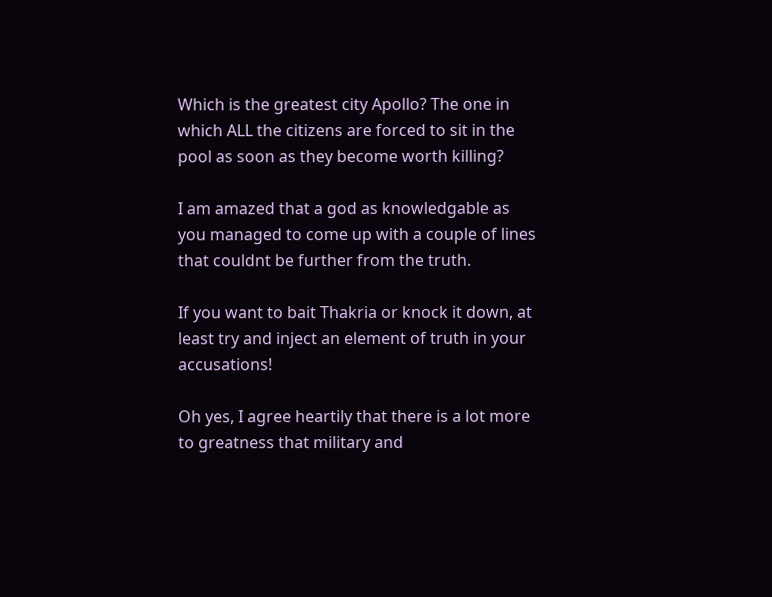Which is the greatest city Apollo? The one in which ALL the citizens are forced to sit in the pool as soon as they become worth killing?

I am amazed that a god as knowledgable as you managed to come up with a couple of lines that couldnt be further from the truth.

If you want to bait Thakria or knock it down, at least try and inject an element of truth in your accusations!

Oh yes, I agree heartily that there is a lot more to greatness that military and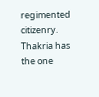regimented citizenry. Thakria has the one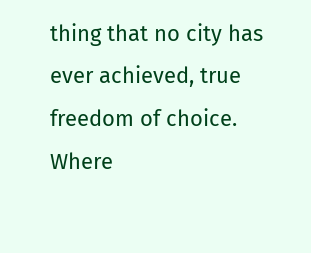thing that no city has ever achieved, true freedom of choice. Where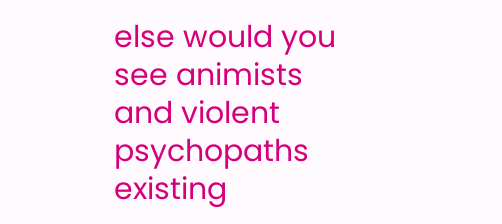else would you see animists and violent psychopaths existing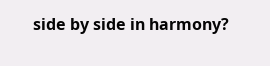side by side in harmony?